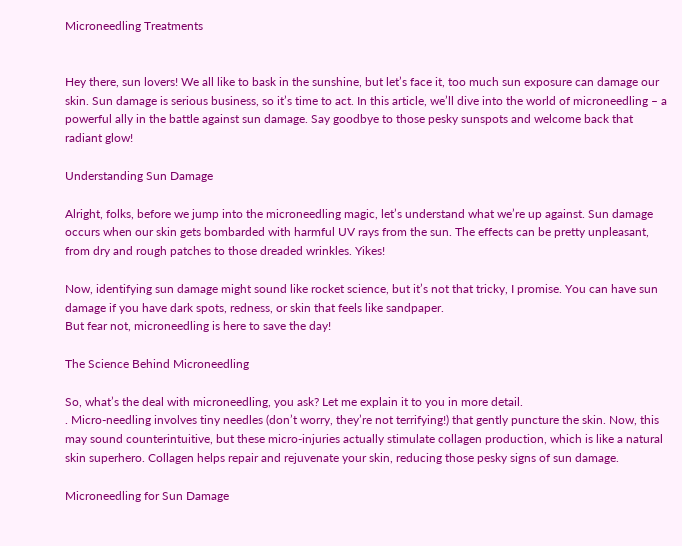Microneedling Treatments


Hey there, sun lovers! We all like to bask in the sunshine, but let’s face it, too much sun exposure can damage our skin. Sun damage is serious business, so it’s time to act. In this article, we’ll dive into the world of microneedling – a powerful ally in the battle against sun damage. Say goodbye to those pesky sunspots and welcome back that radiant glow!

Understanding Sun Damage

Alright, folks, before we jump into the microneedling magic, let’s understand what we’re up against. Sun damage occurs when our skin gets bombarded with harmful UV rays from the sun. The effects can be pretty unpleasant, from dry and rough patches to those dreaded wrinkles. Yikes!

Now, identifying sun damage might sound like rocket science, but it’s not that tricky, I promise. You can have sun damage if you have dark spots, redness, or skin that feels like sandpaper.
But fear not, microneedling is here to save the day!

The Science Behind Microneedling

So, what’s the deal with microneedling, you ask? Let me explain it to you in more detail.
. Micro-needling involves tiny needles (don’t worry, they’re not terrifying!) that gently puncture the skin. Now, this may sound counterintuitive, but these micro-injuries actually stimulate collagen production, which is like a natural skin superhero. Collagen helps repair and rejuvenate your skin, reducing those pesky signs of sun damage.

Microneedling for Sun Damage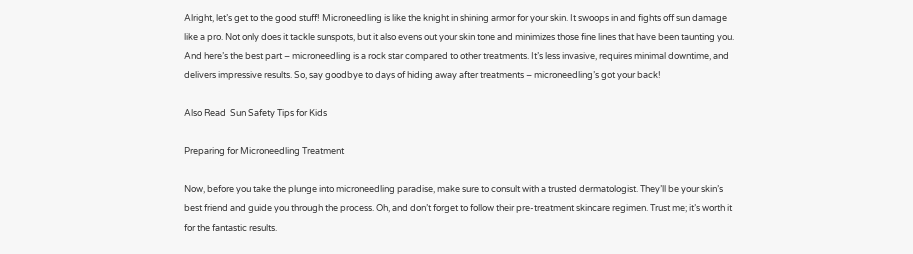Alright, let’s get to the good stuff! Microneedling is like the knight in shining armor for your skin. It swoops in and fights off sun damage like a pro. Not only does it tackle sunspots, but it also evens out your skin tone and minimizes those fine lines that have been taunting you. And here’s the best part – microneedling is a rock star compared to other treatments. It’s less invasive, requires minimal downtime, and delivers impressive results. So, say goodbye to days of hiding away after treatments – microneedling’s got your back!

Also Read  Sun Safety Tips for Kids

Preparing for Microneedling Treatment

Now, before you take the plunge into microneedling paradise, make sure to consult with a trusted dermatologist. They’ll be your skin’s best friend and guide you through the process. Oh, and don’t forget to follow their pre-treatment skincare regimen. Trust me; it’s worth it for the fantastic results.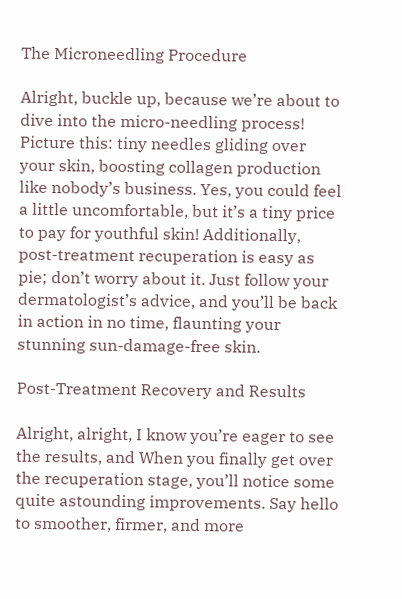The Microneedling Procedure

Alright, buckle up, because we’re about to dive into the micro-needling process! Picture this: tiny needles gliding over your skin, boosting collagen production like nobody’s business. Yes, you could feel a little uncomfortable, but it’s a tiny price to pay for youthful skin! Additionally, post-treatment recuperation is easy as pie; don’t worry about it. Just follow your dermatologist’s advice, and you’ll be back in action in no time, flaunting your stunning sun-damage-free skin.

Post-Treatment Recovery and Results

Alright, alright, I know you’re eager to see the results, and When you finally get over the recuperation stage, you’ll notice some quite astounding improvements. Say hello to smoother, firmer, and more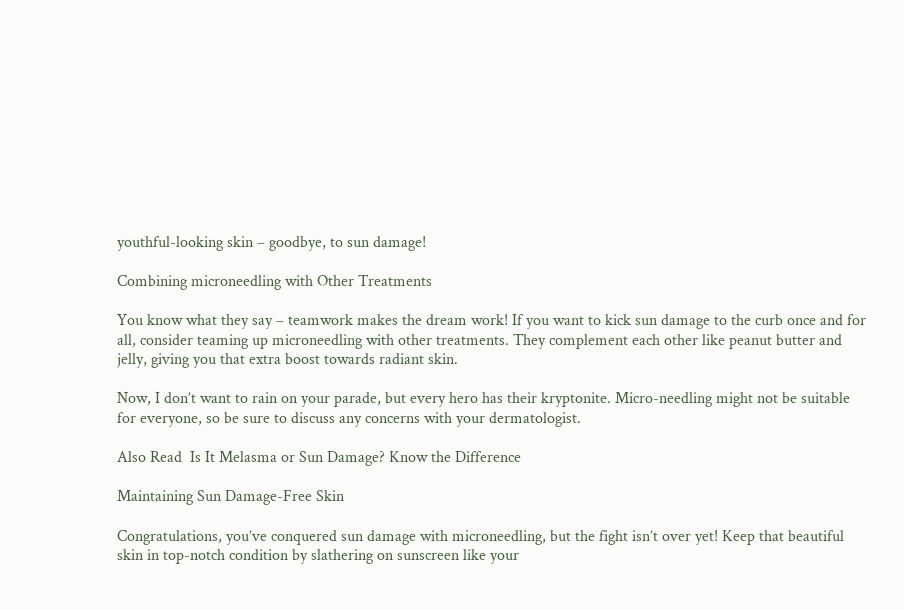youthful-looking skin – goodbye, to sun damage!

Combining microneedling with Other Treatments

You know what they say – teamwork makes the dream work! If you want to kick sun damage to the curb once and for all, consider teaming up microneedling with other treatments. They complement each other like peanut butter and jelly, giving you that extra boost towards radiant skin.

Now, I don’t want to rain on your parade, but every hero has their kryptonite. Micro-needling might not be suitable for everyone, so be sure to discuss any concerns with your dermatologist.

Also Read  Is It Melasma or Sun Damage? Know the Difference

Maintaining Sun Damage-Free Skin

Congratulations, you’ve conquered sun damage with microneedling, but the fight isn’t over yet! Keep that beautiful skin in top-notch condition by slathering on sunscreen like your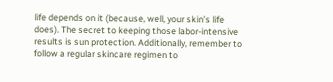life depends on it (because, well, your skin’s life does). The secret to keeping those labor-intensive results is sun protection. Additionally, remember to follow a regular skincare regimen to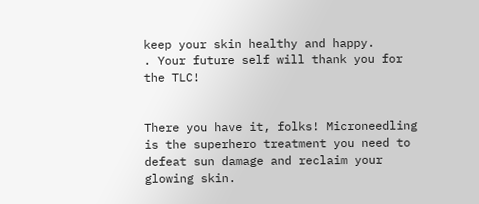keep your skin healthy and happy.
. Your future self will thank you for the TLC!


There you have it, folks! Microneedling is the superhero treatment you need to defeat sun damage and reclaim your glowing skin.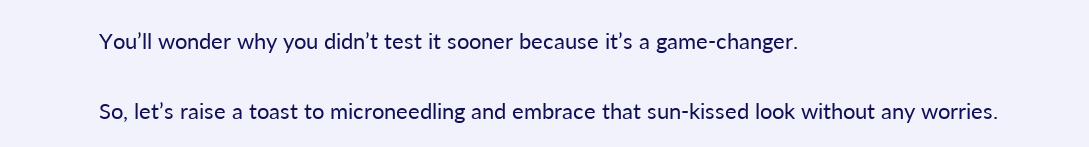You’ll wonder why you didn’t test it sooner because it’s a game-changer.

So, let’s raise a toast to microneedling and embrace that sun-kissed look without any worries.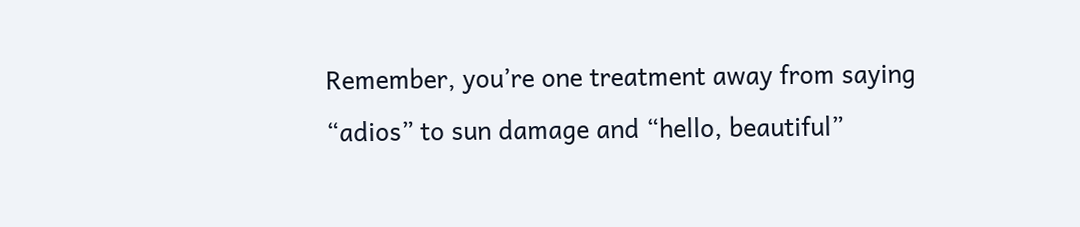Remember, you’re one treatment away from saying “adios” to sun damage and “hello, beautiful”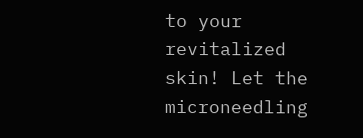to your revitalized skin! Let the microneedling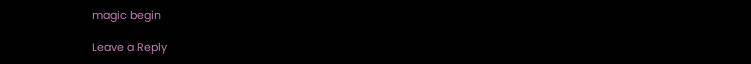magic begin

Leave a Reply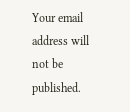Your email address will not be published.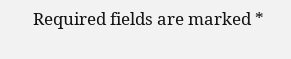Required fields are marked *